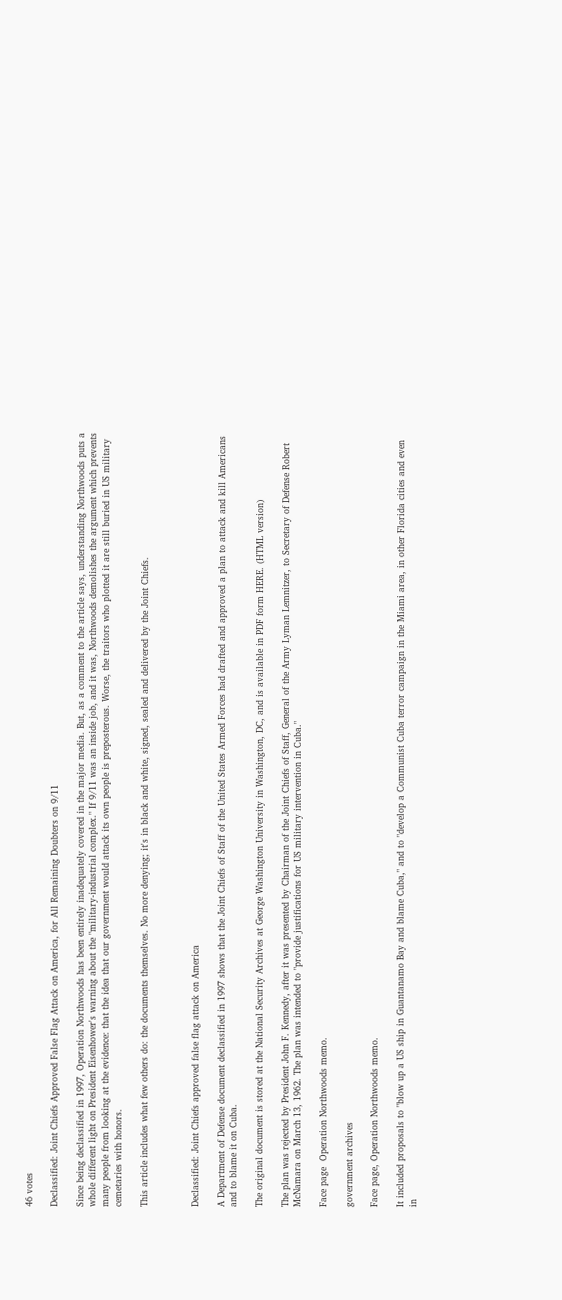46 votes

Declassified: Joint Chiefs Approved False Flag Attack on America, for All Remaining Doubters on 9/11

Since being declassified in 1997, Operation Northwoods has been entirely inadequately covered in the major media. But, as a comment to the article says, understanding Northwoods puts a whole different light on President Eisenhower's warning about the "military-industrial complex." If 9/11 was an inside job, and it was, Northwoods demolishes the argument which prevents many people from looking at the evidence: that the idea that our government would attack its own people is preposterous. Worse, the traitors who plotted it are still buried in US military cemetaries with honors.

This article includes what few others do: the documents themselves. No more denying; it's in black and white, signed, sealed and delivered by the Joint Chiefs.



Declassified: Joint Chiefs approved false flag attack on America

A Department of Defense document declassified in 1997 shows that the Joint Chiefs of Staff of the United States Armed Forces had drafted and approved a plan to attack and kill Americans and to blame it on Cuba.

The original document is stored at the National Security Archives at George Washington University in Washington, DC, and is available in PDF form HERE. (HTML version)

The plan was rejected by President John F. Kennedy, after it was presented by Chairman of the Joint Chiefs of Staff, General of the Army Lyman Lemnitzer, to Secretary of Defense Robert McNamara on March 13, 1962. The plan was intended to "provide justifications for US military intervention in Cuba."

Face page  Operation Northwoods memo.

government archives

Face page, Operation Northwoods memo.

It included proposals to "blow up a US ship in Guantanamo Bay and blame Cuba," and to "develop a Communist Cuba terror campaign in the Miami area, in other Florida cities and even in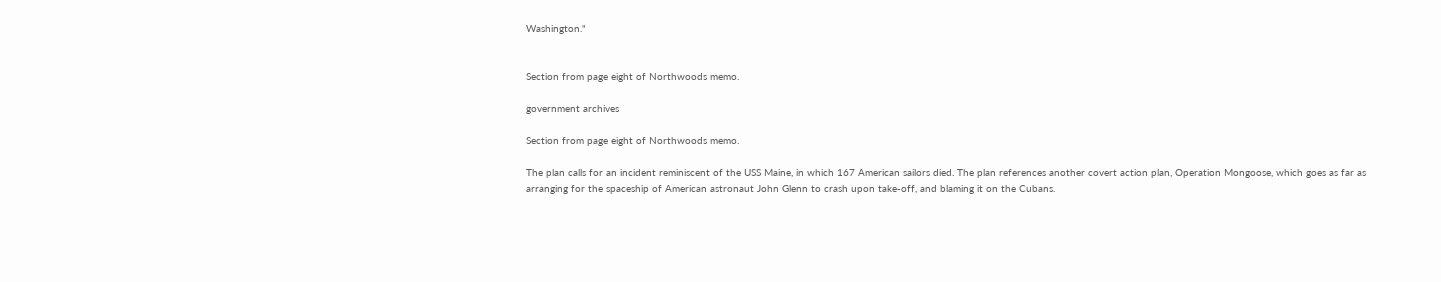Washington."


Section from page eight of Northwoods memo.

government archives

Section from page eight of Northwoods memo.

The plan calls for an incident reminiscent of the USS Maine, in which 167 American sailors died. The plan references another covert action plan, Operation Mongoose, which goes as far as arranging for the spaceship of American astronaut John Glenn to crash upon take-off, and blaming it on the Cubans.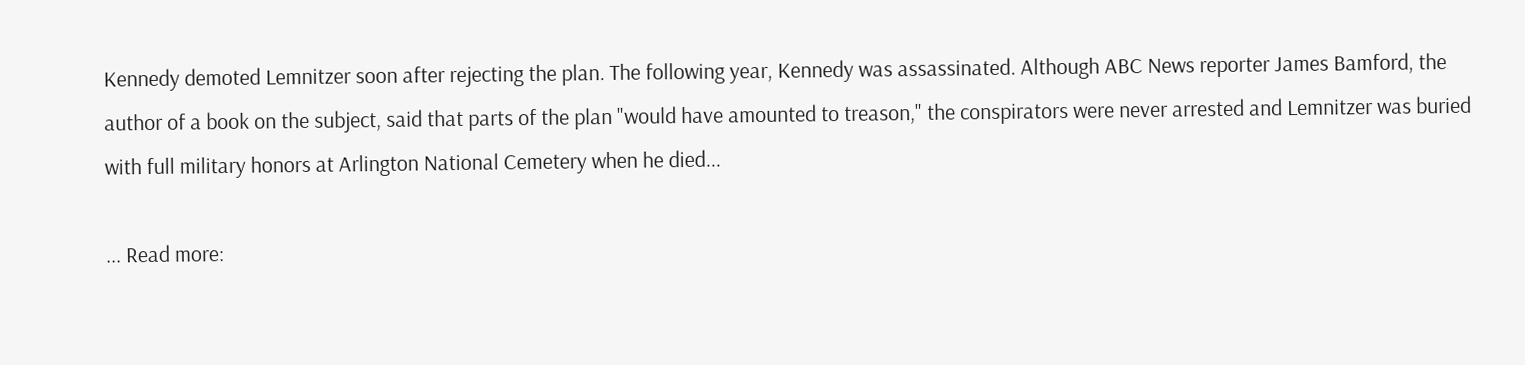Kennedy demoted Lemnitzer soon after rejecting the plan. The following year, Kennedy was assassinated. Although ABC News reporter James Bamford, the author of a book on the subject, said that parts of the plan "would have amounted to treason," the conspirators were never arrested and Lemnitzer was buried with full military honors at Arlington National Cemetery when he died...

... Read more: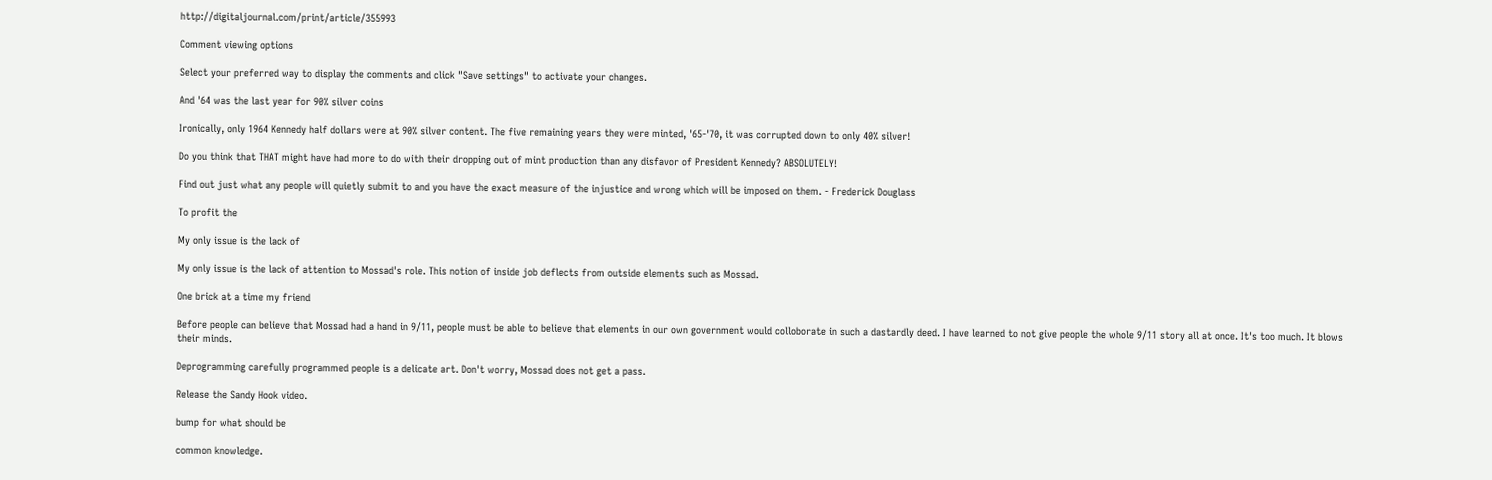http://digitaljournal.com/print/article/355993

Comment viewing options

Select your preferred way to display the comments and click "Save settings" to activate your changes.

And '64 was the last year for 90% silver coins

Ironically, only 1964 Kennedy half dollars were at 90% silver content. The five remaining years they were minted, '65-'70, it was corrupted down to only 40% silver!

Do you think that THAT might have had more to do with their dropping out of mint production than any disfavor of President Kennedy? ABSOLUTELY!

Find out just what any people will quietly submit to and you have the exact measure of the injustice and wrong which will be imposed on them. - Frederick Douglass

To profit the

My only issue is the lack of

My only issue is the lack of attention to Mossad's role. This notion of inside job deflects from outside elements such as Mossad.

One brick at a time my friend

Before people can believe that Mossad had a hand in 9/11, people must be able to believe that elements in our own government would colloborate in such a dastardly deed. I have learned to not give people the whole 9/11 story all at once. It's too much. It blows their minds.

Deprogramming carefully programmed people is a delicate art. Don't worry, Mossad does not get a pass.

Release the Sandy Hook video.

bump for what should be

common knowledge.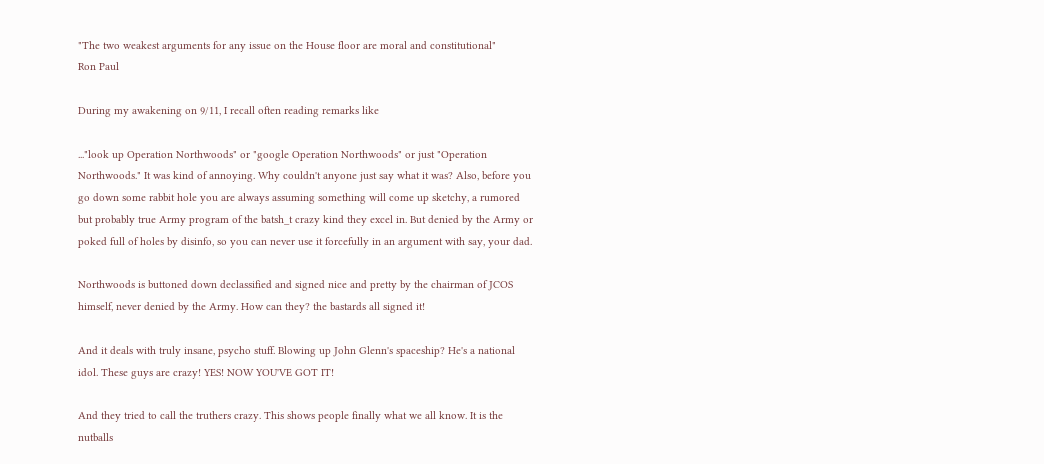"The two weakest arguments for any issue on the House floor are moral and constitutional"
Ron Paul

During my awakening on 9/11, I recall often reading remarks like

..."look up Operation Northwoods" or "google Operation Northwoods" or just "Operation Northwoods." It was kind of annoying. Why couldn't anyone just say what it was? Also, before you go down some rabbit hole you are always assuming something will come up sketchy, a rumored but probably true Army program of the batsh_t crazy kind they excel in. But denied by the Army or poked full of holes by disinfo, so you can never use it forcefully in an argument with say, your dad.

Northwoods is buttoned down declassified and signed nice and pretty by the chairman of JCOS himself, never denied by the Army. How can they? the bastards all signed it!

And it deals with truly insane, psycho stuff. Blowing up John Glenn's spaceship? He's a national idol. These guys are crazy! YES! NOW YOU'VE GOT IT!

And they tried to call the truthers crazy. This shows people finally what we all know. It is the nutballs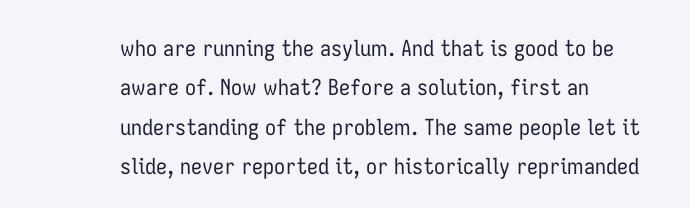who are running the asylum. And that is good to be aware of. Now what? Before a solution, first an understanding of the problem. The same people let it slide, never reported it, or historically reprimanded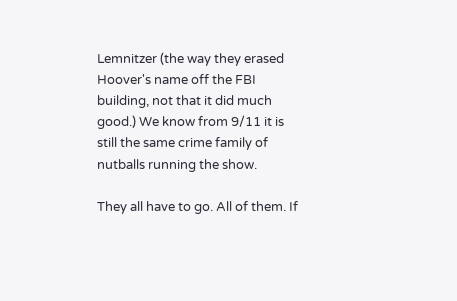Lemnitzer (the way they erased Hoover's name off the FBI building, not that it did much good.) We know from 9/11 it is still the same crime family of nutballs running the show.

They all have to go. All of them. If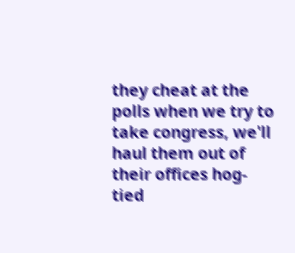they cheat at the polls when we try to take congress, we'll haul them out of their offices hog-tied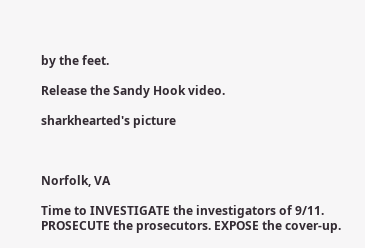by the feet.

Release the Sandy Hook video.

sharkhearted's picture



Norfolk, VA

Time to INVESTIGATE the investigators of 9/11. PROSECUTE the prosecutors. EXPOSE the cover-up.